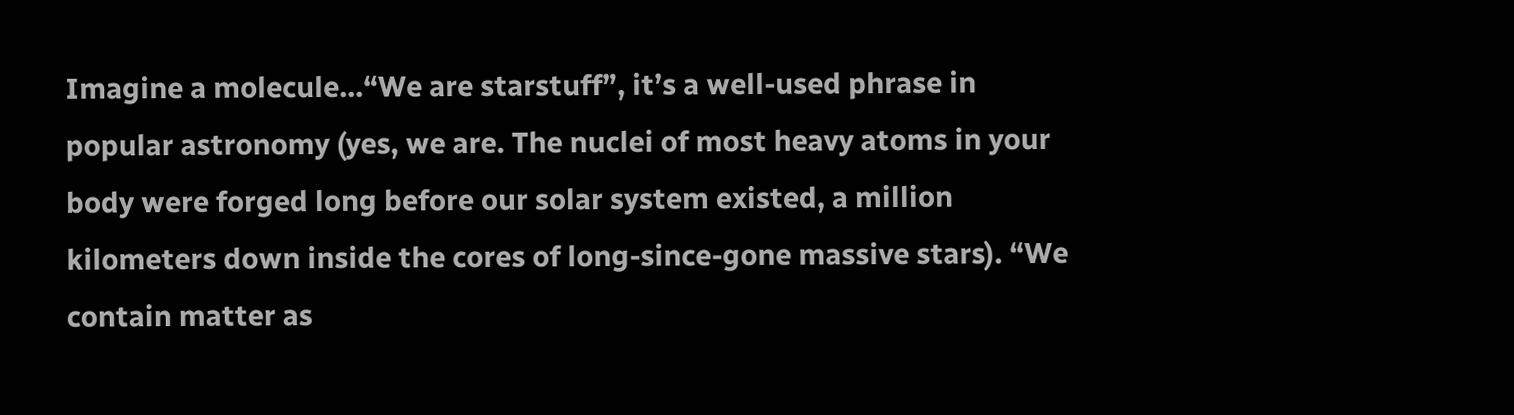Imagine a molecule...“We are starstuff”, it’s a well-used phrase in popular astronomy (yes, we are. The nuclei of most heavy atoms in your body were forged long before our solar system existed, a million kilometers down inside the cores of long-since-gone massive stars). “We contain matter as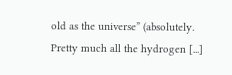old as the universe” (absolutely. Pretty much all the hydrogen [...]